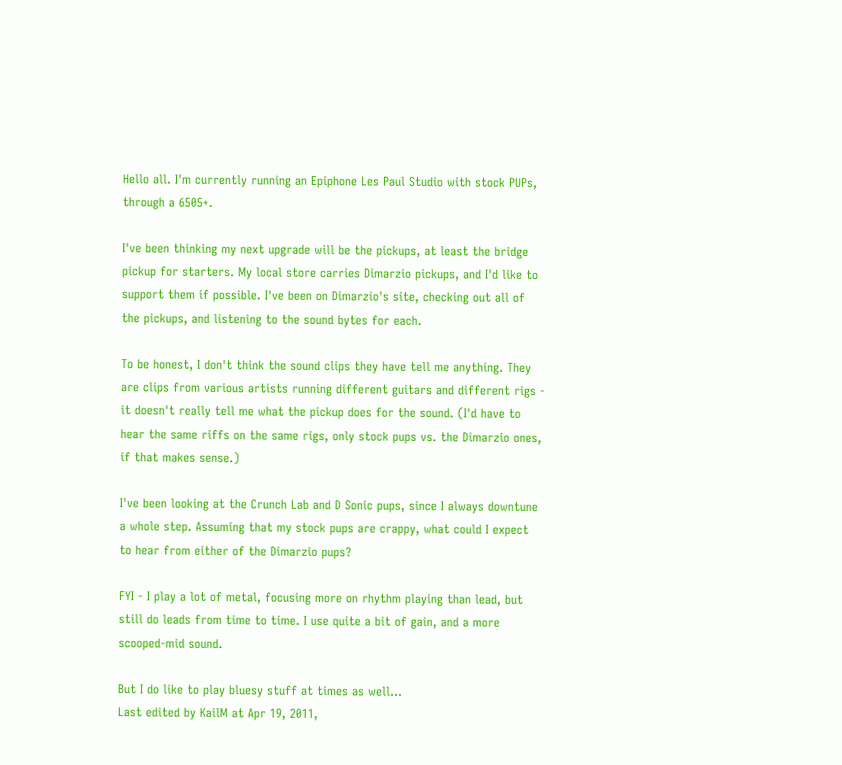Hello all. I'm currently running an Epiphone Les Paul Studio with stock PUPs, through a 6505+.

I've been thinking my next upgrade will be the pickups, at least the bridge pickup for starters. My local store carries Dimarzio pickups, and I'd like to support them if possible. I've been on Dimarzio's site, checking out all of the pickups, and listening to the sound bytes for each.

To be honest, I don't think the sound clips they have tell me anything. They are clips from various artists running different guitars and different rigs - it doesn't really tell me what the pickup does for the sound. (I'd have to hear the same riffs on the same rigs, only stock pups vs. the Dimarzio ones, if that makes sense.)

I've been looking at the Crunch Lab and D Sonic pups, since I always downtune a whole step. Assuming that my stock pups are crappy, what could I expect to hear from either of the Dimarzio pups?

FYI - I play a lot of metal, focusing more on rhythm playing than lead, but still do leads from time to time. I use quite a bit of gain, and a more scooped-mid sound.

But I do like to play bluesy stuff at times as well...
Last edited by KailM at Apr 19, 2011,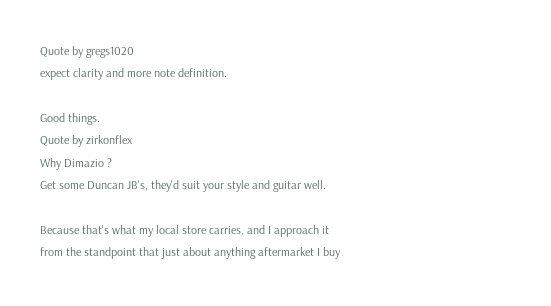Quote by gregs1020
expect clarity and more note definition.

Good things.
Quote by zirkonflex
Why Dimazio ?
Get some Duncan JB's, they'd suit your style and guitar well.

Because that's what my local store carries, and I approach it from the standpoint that just about anything aftermarket I buy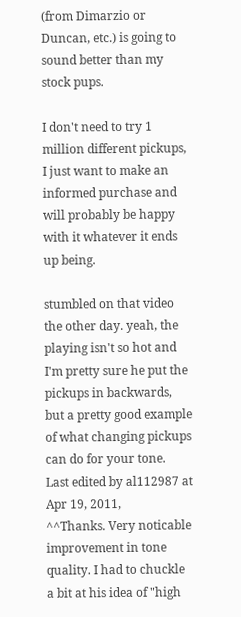(from Dimarzio or Duncan, etc.) is going to sound better than my stock pups.

I don't need to try 1 million different pickups, I just want to make an informed purchase and will probably be happy with it whatever it ends up being.

stumbled on that video the other day. yeah, the playing isn't so hot and I'm pretty sure he put the pickups in backwards, but a pretty good example of what changing pickups can do for your tone.
Last edited by al112987 at Apr 19, 2011,
^^Thanks. Very noticable improvement in tone quality. I had to chuckle a bit at his idea of "high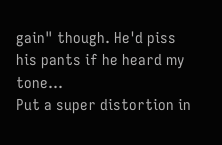gain" though. He'd piss his pants if he heard my tone...
Put a super distortion in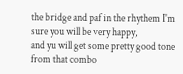the bridge and paf in the rhythem I'm sure you will be very happy,
and yu will get some pretty good tone from that combo